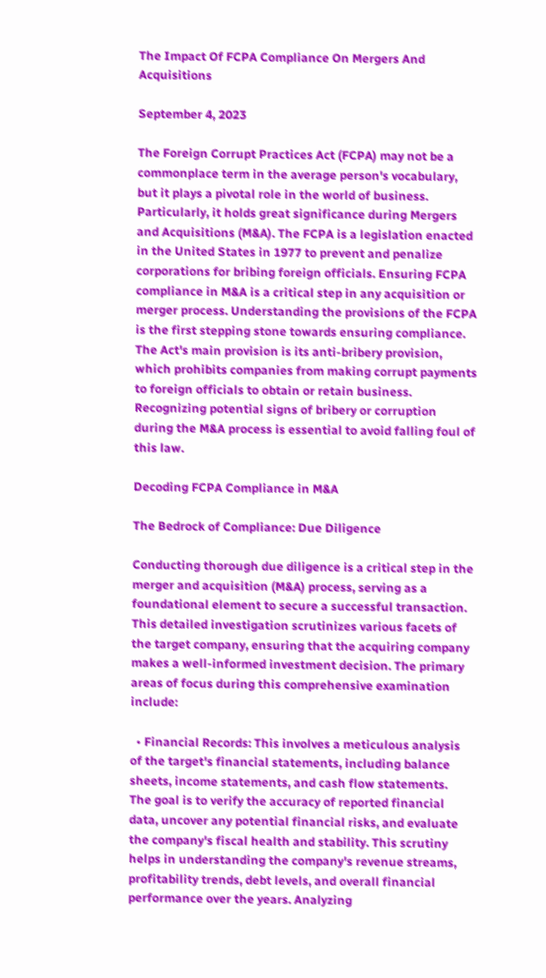The Impact Of FCPA Compliance On Mergers And Acquisitions

September 4, 2023

The Foreign Corrupt Practices Act (FCPA) may not be a commonplace term in the average person's vocabulary, but it plays a pivotal role in the world of business. Particularly, it holds great significance during Mergers and Acquisitions (M&A). The FCPA is a legislation enacted in the United States in 1977 to prevent and penalize corporations for bribing foreign officials. Ensuring FCPA compliance in M&A is a critical step in any acquisition or merger process. Understanding the provisions of the FCPA is the first stepping stone towards ensuring compliance. The Act's main provision is its anti-bribery provision, which prohibits companies from making corrupt payments to foreign officials to obtain or retain business. Recognizing potential signs of bribery or corruption during the M&A process is essential to avoid falling foul of this law.

Decoding FCPA Compliance in M&A

The Bedrock of Compliance: Due Diligence

Conducting thorough due diligence is a critical step in the merger and acquisition (M&A) process, serving as a foundational element to secure a successful transaction. This detailed investigation scrutinizes various facets of the target company, ensuring that the acquiring company makes a well-informed investment decision. The primary areas of focus during this comprehensive examination include:

  • Financial Records: This involves a meticulous analysis of the target's financial statements, including balance sheets, income statements, and cash flow statements. The goal is to verify the accuracy of reported financial data, uncover any potential financial risks, and evaluate the company's fiscal health and stability. This scrutiny helps in understanding the company's revenue streams, profitability trends, debt levels, and overall financial performance over the years. Analyzing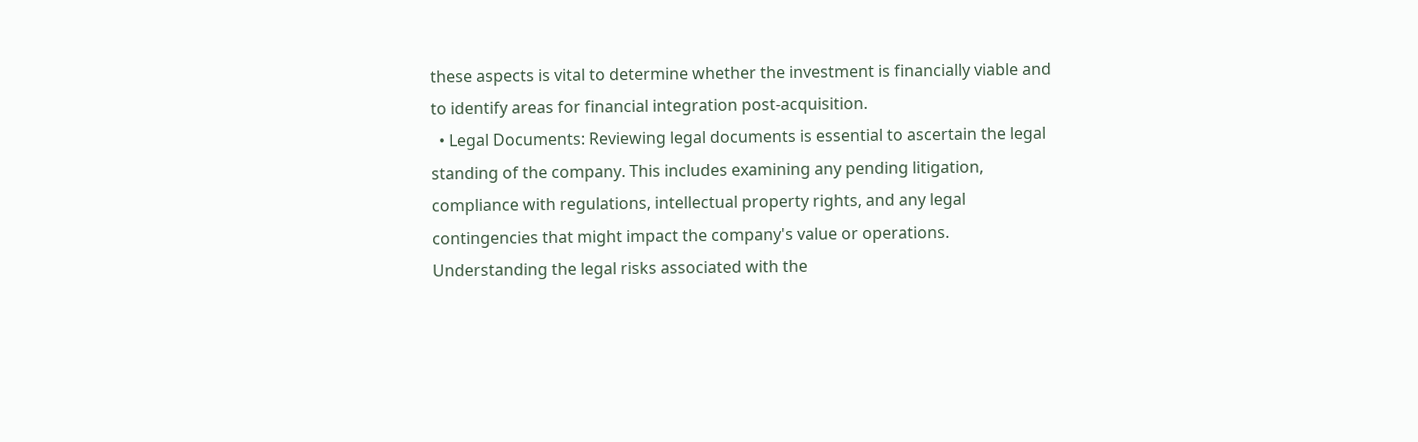these aspects is vital to determine whether the investment is financially viable and to identify areas for financial integration post-acquisition.
  • Legal Documents: Reviewing legal documents is essential to ascertain the legal standing of the company. This includes examining any pending litigation, compliance with regulations, intellectual property rights, and any legal contingencies that might impact the company's value or operations. Understanding the legal risks associated with the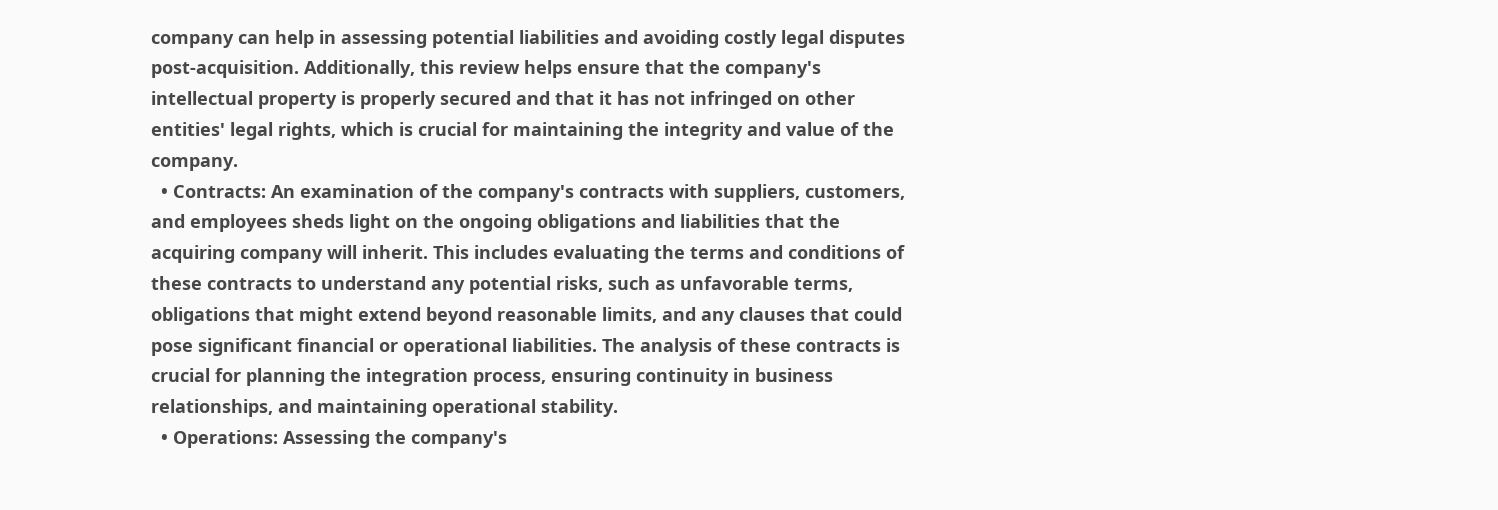company can help in assessing potential liabilities and avoiding costly legal disputes post-acquisition. Additionally, this review helps ensure that the company's intellectual property is properly secured and that it has not infringed on other entities' legal rights, which is crucial for maintaining the integrity and value of the company.
  • Contracts: An examination of the company's contracts with suppliers, customers, and employees sheds light on the ongoing obligations and liabilities that the acquiring company will inherit. This includes evaluating the terms and conditions of these contracts to understand any potential risks, such as unfavorable terms, obligations that might extend beyond reasonable limits, and any clauses that could pose significant financial or operational liabilities. The analysis of these contracts is crucial for planning the integration process, ensuring continuity in business relationships, and maintaining operational stability.
  • Operations: Assessing the company's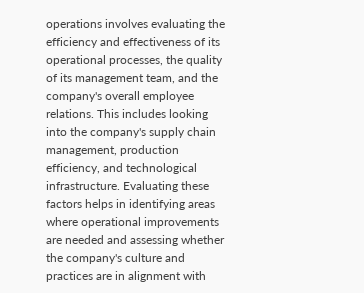operations involves evaluating the efficiency and effectiveness of its operational processes, the quality of its management team, and the company's overall employee relations. This includes looking into the company's supply chain management, production efficiency, and technological infrastructure. Evaluating these factors helps in identifying areas where operational improvements are needed and assessing whether the company's culture and practices are in alignment with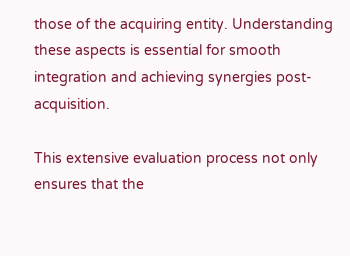those of the acquiring entity. Understanding these aspects is essential for smooth integration and achieving synergies post-acquisition.

This extensive evaluation process not only ensures that the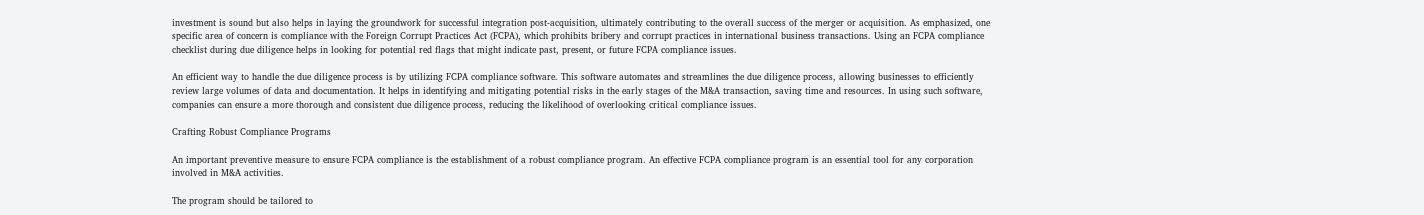investment is sound but also helps in laying the groundwork for successful integration post-acquisition, ultimately contributing to the overall success of the merger or acquisition. As emphasized, one specific area of concern is compliance with the Foreign Corrupt Practices Act (FCPA), which prohibits bribery and corrupt practices in international business transactions. Using an FCPA compliance checklist during due diligence helps in looking for potential red flags that might indicate past, present, or future FCPA compliance issues.

An efficient way to handle the due diligence process is by utilizing FCPA compliance software. This software automates and streamlines the due diligence process, allowing businesses to efficiently review large volumes of data and documentation. It helps in identifying and mitigating potential risks in the early stages of the M&A transaction, saving time and resources. In using such software, companies can ensure a more thorough and consistent due diligence process, reducing the likelihood of overlooking critical compliance issues.

Crafting Robust Compliance Programs

An important preventive measure to ensure FCPA compliance is the establishment of a robust compliance program. An effective FCPA compliance program is an essential tool for any corporation involved in M&A activities.

The program should be tailored to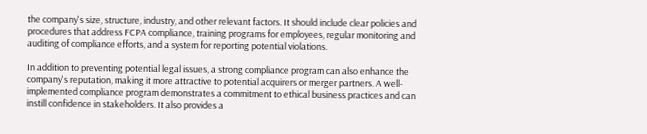the company's size, structure, industry, and other relevant factors. It should include clear policies and procedures that address FCPA compliance, training programs for employees, regular monitoring and auditing of compliance efforts, and a system for reporting potential violations.

In addition to preventing potential legal issues, a strong compliance program can also enhance the company's reputation, making it more attractive to potential acquirers or merger partners. A well-implemented compliance program demonstrates a commitment to ethical business practices and can instill confidence in stakeholders. It also provides a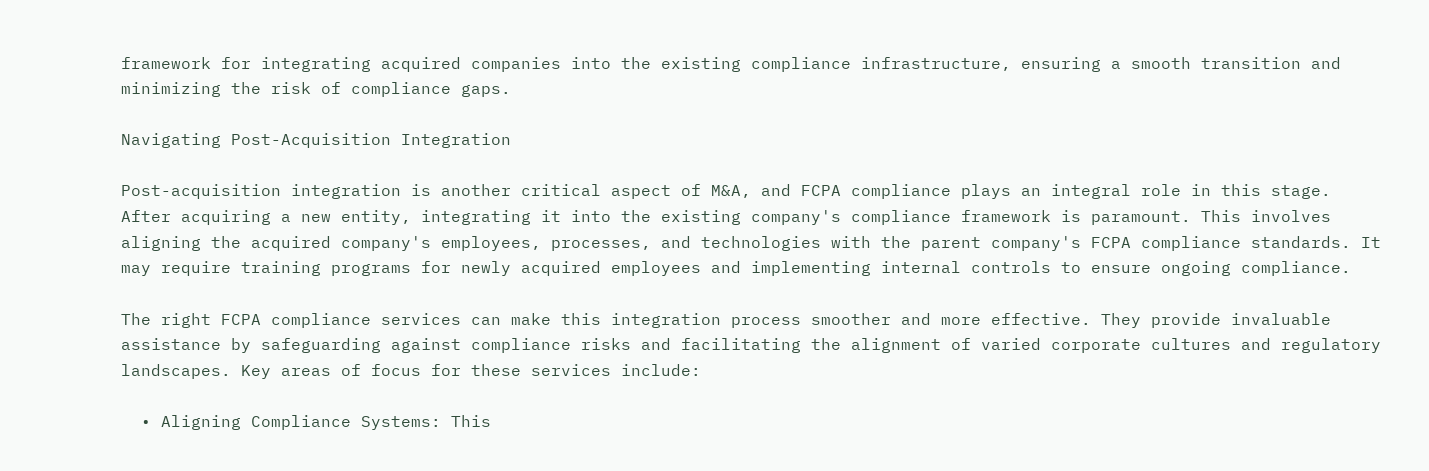framework for integrating acquired companies into the existing compliance infrastructure, ensuring a smooth transition and minimizing the risk of compliance gaps.

Navigating Post-Acquisition Integration

Post-acquisition integration is another critical aspect of M&A, and FCPA compliance plays an integral role in this stage. After acquiring a new entity, integrating it into the existing company's compliance framework is paramount. This involves aligning the acquired company's employees, processes, and technologies with the parent company's FCPA compliance standards. It may require training programs for newly acquired employees and implementing internal controls to ensure ongoing compliance.

The right FCPA compliance services can make this integration process smoother and more effective. They provide invaluable assistance by safeguarding against compliance risks and facilitating the alignment of varied corporate cultures and regulatory landscapes. Key areas of focus for these services include:

  • Aligning Compliance Systems: This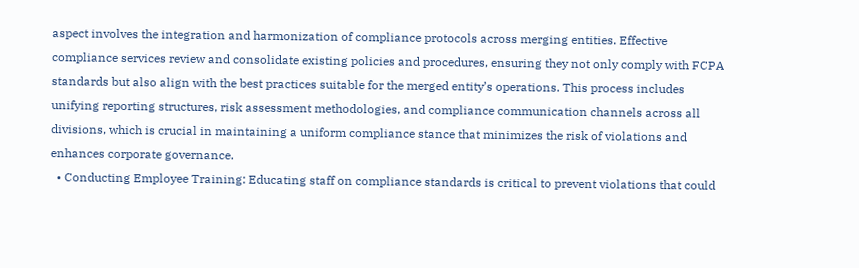aspect involves the integration and harmonization of compliance protocols across merging entities. Effective compliance services review and consolidate existing policies and procedures, ensuring they not only comply with FCPA standards but also align with the best practices suitable for the merged entity’s operations. This process includes unifying reporting structures, risk assessment methodologies, and compliance communication channels across all divisions, which is crucial in maintaining a uniform compliance stance that minimizes the risk of violations and enhances corporate governance.
  • Conducting Employee Training: Educating staff on compliance standards is critical to prevent violations that could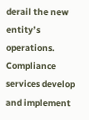derail the new entity’s operations. Compliance services develop and implement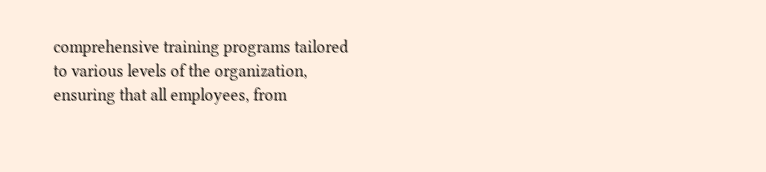comprehensive training programs tailored to various levels of the organization, ensuring that all employees, from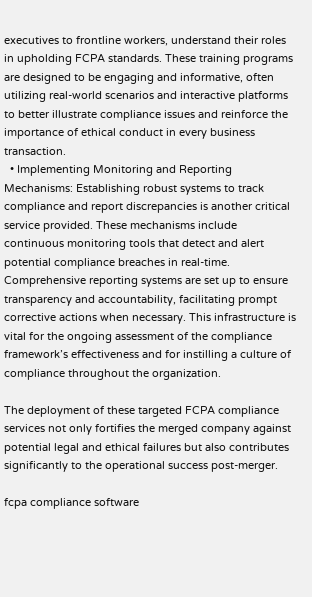executives to frontline workers, understand their roles in upholding FCPA standards. These training programs are designed to be engaging and informative, often utilizing real-world scenarios and interactive platforms to better illustrate compliance issues and reinforce the importance of ethical conduct in every business transaction.
  • Implementing Monitoring and Reporting Mechanisms: Establishing robust systems to track compliance and report discrepancies is another critical service provided. These mechanisms include continuous monitoring tools that detect and alert potential compliance breaches in real-time. Comprehensive reporting systems are set up to ensure transparency and accountability, facilitating prompt corrective actions when necessary. This infrastructure is vital for the ongoing assessment of the compliance framework’s effectiveness and for instilling a culture of compliance throughout the organization.

The deployment of these targeted FCPA compliance services not only fortifies the merged company against potential legal and ethical failures but also contributes significantly to the operational success post-merger.

fcpa compliance software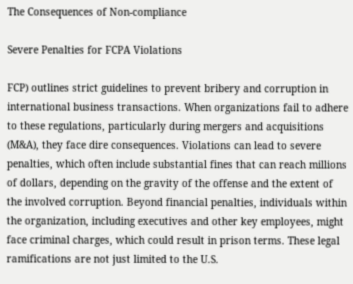The Consequences of Non-compliance

Severe Penalties for FCPA Violations

FCP) outlines strict guidelines to prevent bribery and corruption in international business transactions. When organizations fail to adhere to these regulations, particularly during mergers and acquisitions (M&A), they face dire consequences. Violations can lead to severe penalties, which often include substantial fines that can reach millions of dollars, depending on the gravity of the offense and the extent of the involved corruption. Beyond financial penalties, individuals within the organization, including executives and other key employees, might face criminal charges, which could result in prison terms. These legal ramifications are not just limited to the U.S.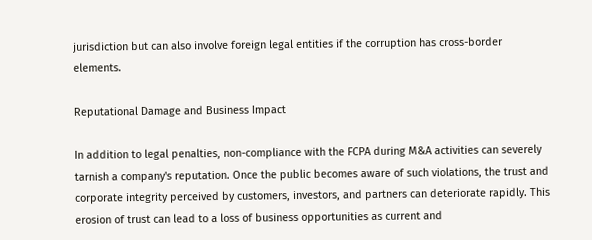jurisdiction but can also involve foreign legal entities if the corruption has cross-border elements.

Reputational Damage and Business Impact

In addition to legal penalties, non-compliance with the FCPA during M&A activities can severely tarnish a company's reputation. Once the public becomes aware of such violations, the trust and corporate integrity perceived by customers, investors, and partners can deteriorate rapidly. This erosion of trust can lead to a loss of business opportunities as current and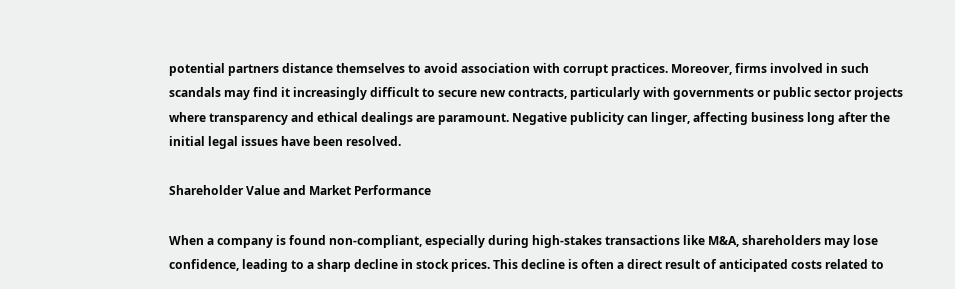potential partners distance themselves to avoid association with corrupt practices. Moreover, firms involved in such scandals may find it increasingly difficult to secure new contracts, particularly with governments or public sector projects where transparency and ethical dealings are paramount. Negative publicity can linger, affecting business long after the initial legal issues have been resolved.

Shareholder Value and Market Performance

When a company is found non-compliant, especially during high-stakes transactions like M&A, shareholders may lose confidence, leading to a sharp decline in stock prices. This decline is often a direct result of anticipated costs related to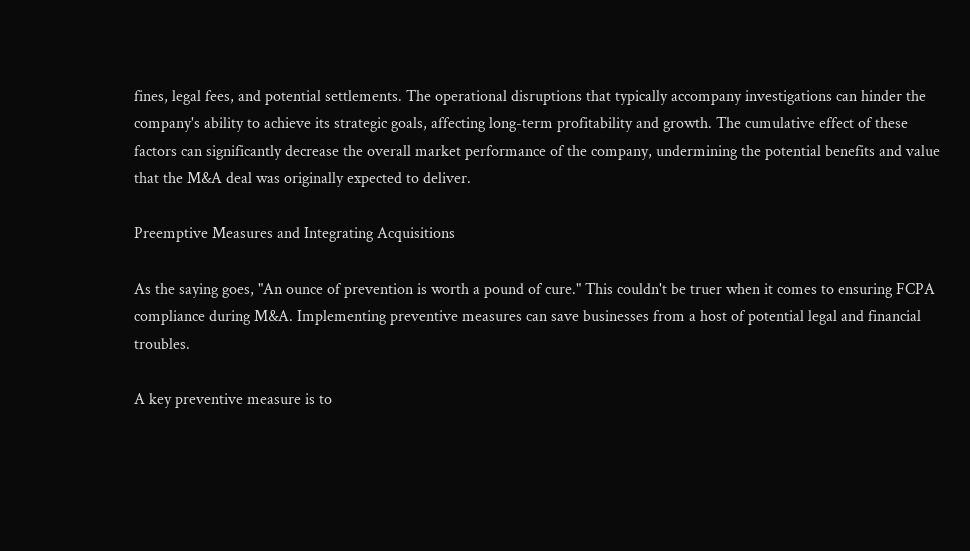fines, legal fees, and potential settlements. The operational disruptions that typically accompany investigations can hinder the company's ability to achieve its strategic goals, affecting long-term profitability and growth. The cumulative effect of these factors can significantly decrease the overall market performance of the company, undermining the potential benefits and value that the M&A deal was originally expected to deliver.

Preemptive Measures and Integrating Acquisitions

As the saying goes, "An ounce of prevention is worth a pound of cure." This couldn't be truer when it comes to ensuring FCPA compliance during M&A. Implementing preventive measures can save businesses from a host of potential legal and financial troubles.

A key preventive measure is to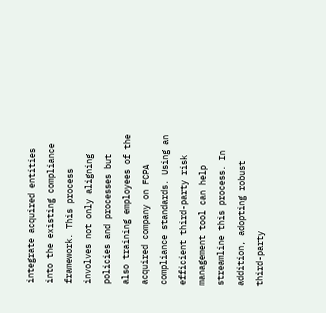integrate acquired entities into the existing compliance framework. This process involves not only aligning policies and processes but also training employees of the acquired company on FCPA compliance standards. Using an efficient third-party risk management tool can help streamline this process. In addition, adopting robust third-party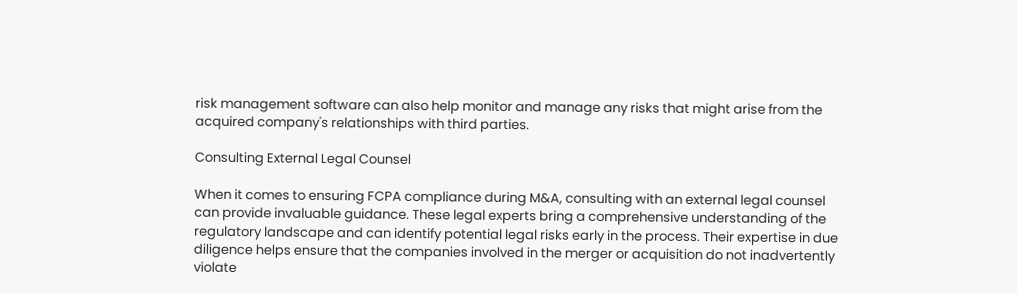risk management software can also help monitor and manage any risks that might arise from the acquired company's relationships with third parties.

Consulting External Legal Counsel

When it comes to ensuring FCPA compliance during M&A, consulting with an external legal counsel can provide invaluable guidance. These legal experts bring a comprehensive understanding of the regulatory landscape and can identify potential legal risks early in the process. Their expertise in due diligence helps ensure that the companies involved in the merger or acquisition do not inadvertently violate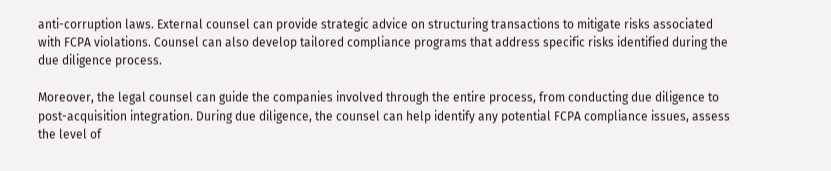anti-corruption laws. External counsel can provide strategic advice on structuring transactions to mitigate risks associated with FCPA violations. Counsel can also develop tailored compliance programs that address specific risks identified during the due diligence process.

Moreover, the legal counsel can guide the companies involved through the entire process, from conducting due diligence to post-acquisition integration. During due diligence, the counsel can help identify any potential FCPA compliance issues, assess the level of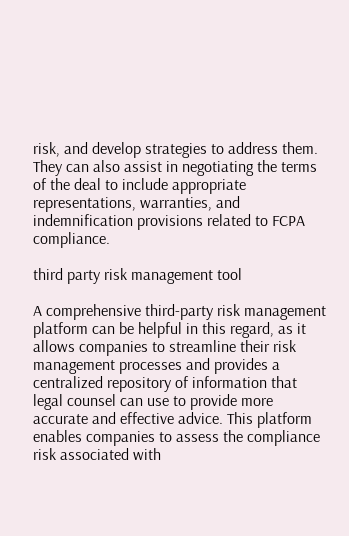risk, and develop strategies to address them. They can also assist in negotiating the terms of the deal to include appropriate representations, warranties, and indemnification provisions related to FCPA compliance.

third party risk management tool

A comprehensive third-party risk management platform can be helpful in this regard, as it allows companies to streamline their risk management processes and provides a centralized repository of information that legal counsel can use to provide more accurate and effective advice. This platform enables companies to assess the compliance risk associated with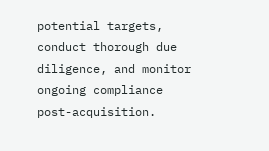potential targets, conduct thorough due diligence, and monitor ongoing compliance post-acquisition.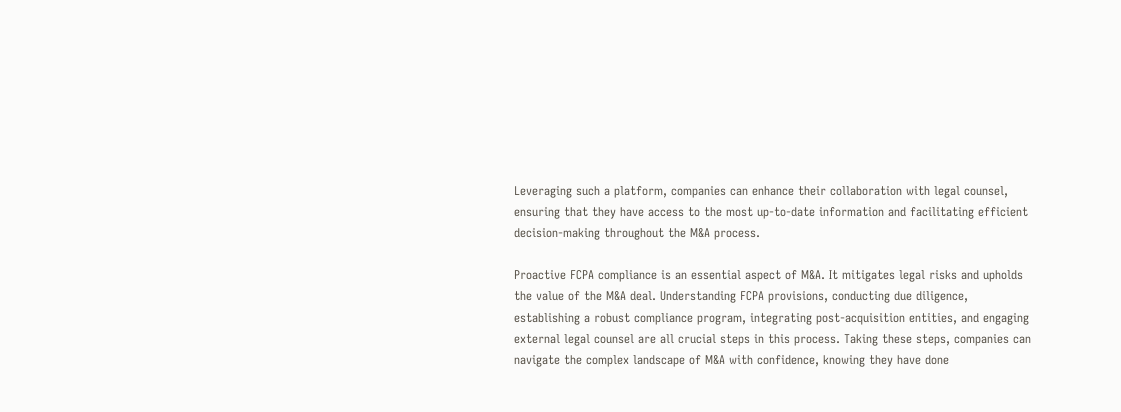Leveraging such a platform, companies can enhance their collaboration with legal counsel, ensuring that they have access to the most up-to-date information and facilitating efficient decision-making throughout the M&A process.

Proactive FCPA compliance is an essential aspect of M&A. It mitigates legal risks and upholds the value of the M&A deal. Understanding FCPA provisions, conducting due diligence, establishing a robust compliance program, integrating post-acquisition entities, and engaging external legal counsel are all crucial steps in this process. Taking these steps, companies can navigate the complex landscape of M&A with confidence, knowing they have done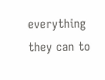everything they can to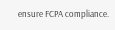ensure FCPA compliance.